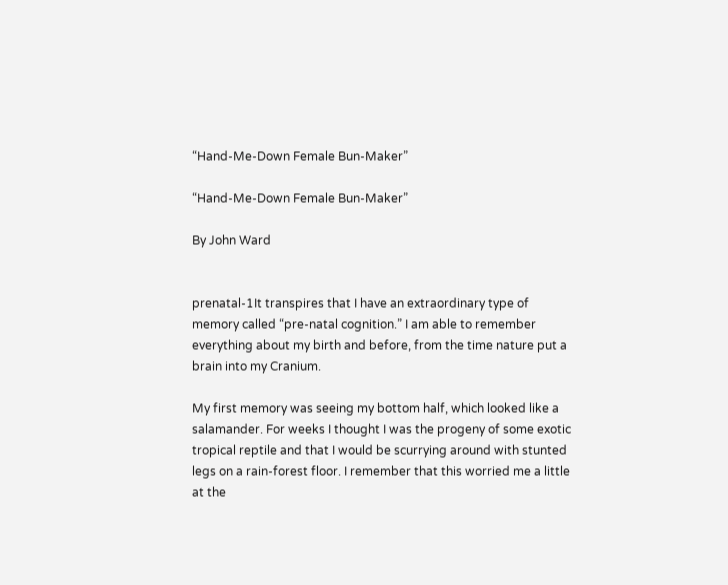“Hand-Me-Down Female Bun-Maker”

“Hand-Me-Down Female Bun-Maker”

By John Ward


prenatal-1It transpires that I have an extraordinary type of memory called “pre-natal cognition.” I am able to remember everything about my birth and before, from the time nature put a brain into my Cranium.

My first memory was seeing my bottom half, which looked like a salamander. For weeks I thought I was the progeny of some exotic tropical reptile and that I would be scurrying around with stunted legs on a rain-forest floor. I remember that this worried me a little at the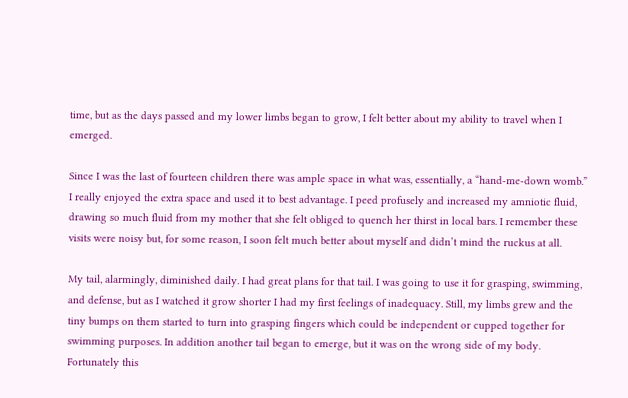time, but as the days passed and my lower limbs began to grow, I felt better about my ability to travel when I emerged.

Since I was the last of fourteen children there was ample space in what was, essentially, a “hand-me-down womb.” I really enjoyed the extra space and used it to best advantage. I peed profusely and increased my amniotic fluid, drawing so much fluid from my mother that she felt obliged to quench her thirst in local bars. I remember these visits were noisy but, for some reason, I soon felt much better about myself and didn’t mind the ruckus at all.

My tail, alarmingly, diminished daily. I had great plans for that tail. I was going to use it for grasping, swimming, and defense, but as I watched it grow shorter I had my first feelings of inadequacy. Still, my limbs grew and the tiny bumps on them started to turn into grasping fingers which could be independent or cupped together for swimming purposes. In addition another tail began to emerge, but it was on the wrong side of my body. Fortunately this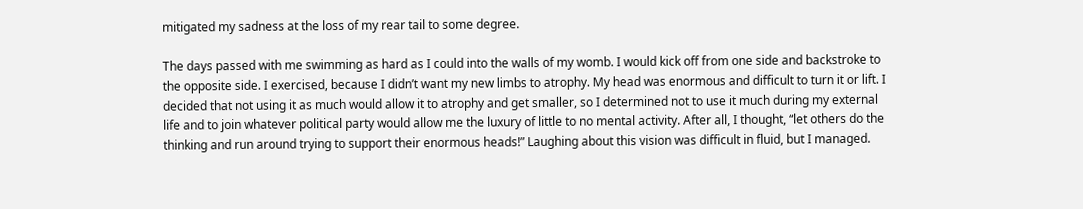mitigated my sadness at the loss of my rear tail to some degree.

The days passed with me swimming as hard as I could into the walls of my womb. I would kick off from one side and backstroke to the opposite side. I exercised, because I didn’t want my new limbs to atrophy. My head was enormous and difficult to turn it or lift. I decided that not using it as much would allow it to atrophy and get smaller, so I determined not to use it much during my external life and to join whatever political party would allow me the luxury of little to no mental activity. After all, I thought, “let others do the thinking and run around trying to support their enormous heads!” Laughing about this vision was difficult in fluid, but I managed.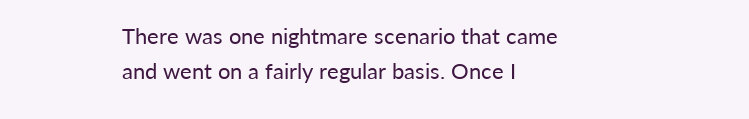There was one nightmare scenario that came and went on a fairly regular basis. Once I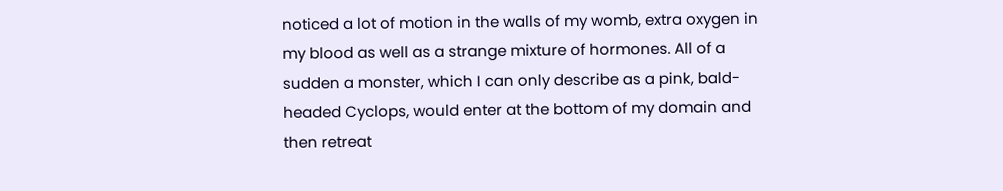noticed a lot of motion in the walls of my womb, extra oxygen in my blood as well as a strange mixture of hormones. All of a sudden a monster, which I can only describe as a pink, bald-headed Cyclops, would enter at the bottom of my domain and then retreat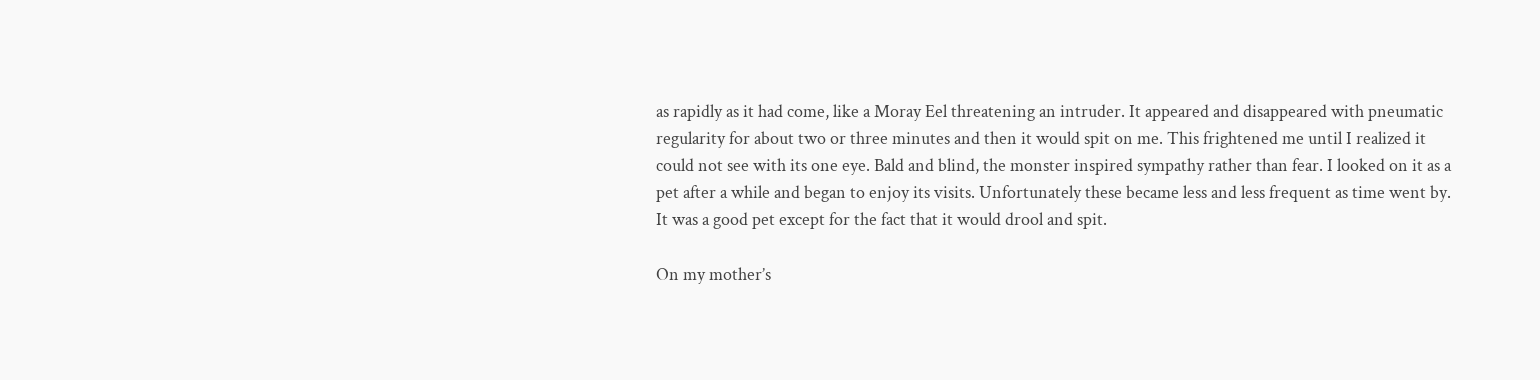as rapidly as it had come, like a Moray Eel threatening an intruder. It appeared and disappeared with pneumatic regularity for about two or three minutes and then it would spit on me. This frightened me until I realized it could not see with its one eye. Bald and blind, the monster inspired sympathy rather than fear. I looked on it as a pet after a while and began to enjoy its visits. Unfortunately these became less and less frequent as time went by. It was a good pet except for the fact that it would drool and spit.

On my mother’s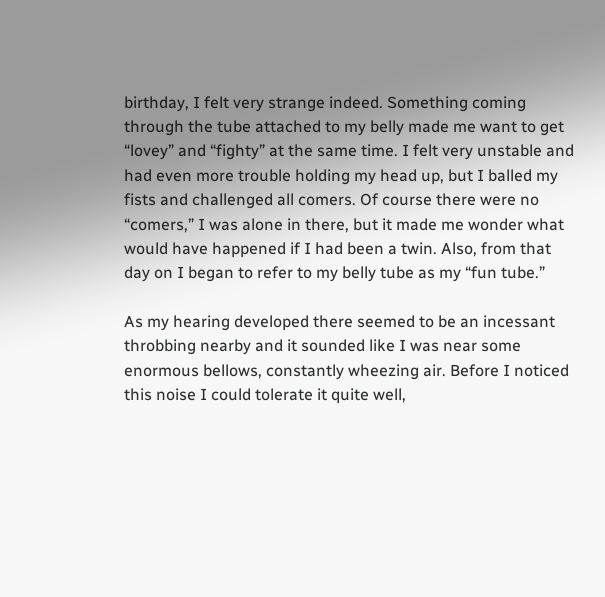birthday, I felt very strange indeed. Something coming through the tube attached to my belly made me want to get “lovey” and “fighty” at the same time. I felt very unstable and had even more trouble holding my head up, but I balled my fists and challenged all comers. Of course there were no “comers,” I was alone in there, but it made me wonder what would have happened if I had been a twin. Also, from that day on I began to refer to my belly tube as my “fun tube.”

As my hearing developed there seemed to be an incessant throbbing nearby and it sounded like I was near some enormous bellows, constantly wheezing air. Before I noticed this noise I could tolerate it quite well,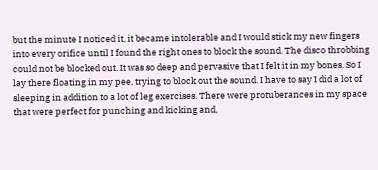but the minute I noticed it, it became intolerable and I would stick my new fingers into every orifice until I found the right ones to block the sound. The disco throbbing could not be blocked out. It was so deep and pervasive that I felt it in my bones. So I lay there floating in my pee, trying to block out the sound. I have to say I did a lot of sleeping in addition to a lot of leg exercises. There were protuberances in my space that were perfect for punching and kicking and,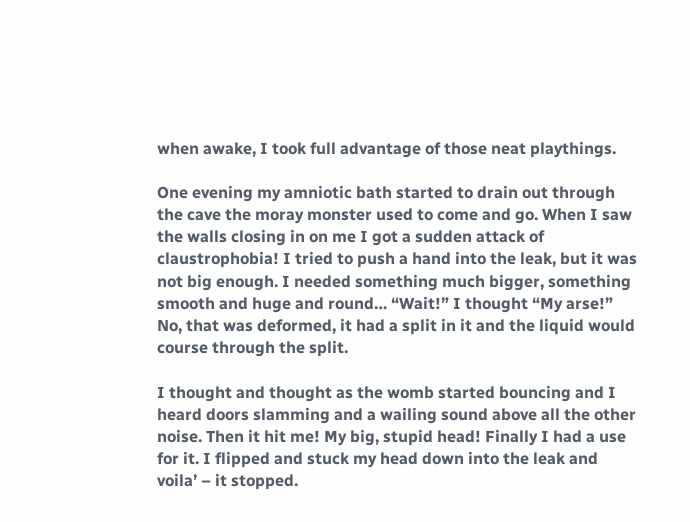when awake, I took full advantage of those neat playthings.

One evening my amniotic bath started to drain out through the cave the moray monster used to come and go. When I saw the walls closing in on me I got a sudden attack of claustrophobia! I tried to push a hand into the leak, but it was not big enough. I needed something much bigger, something smooth and huge and round… “Wait!” I thought “My arse!” No, that was deformed, it had a split in it and the liquid would course through the split.

I thought and thought as the womb started bouncing and I heard doors slamming and a wailing sound above all the other noise. Then it hit me! My big, stupid head! Finally I had a use for it. I flipped and stuck my head down into the leak and voila’ – it stopped.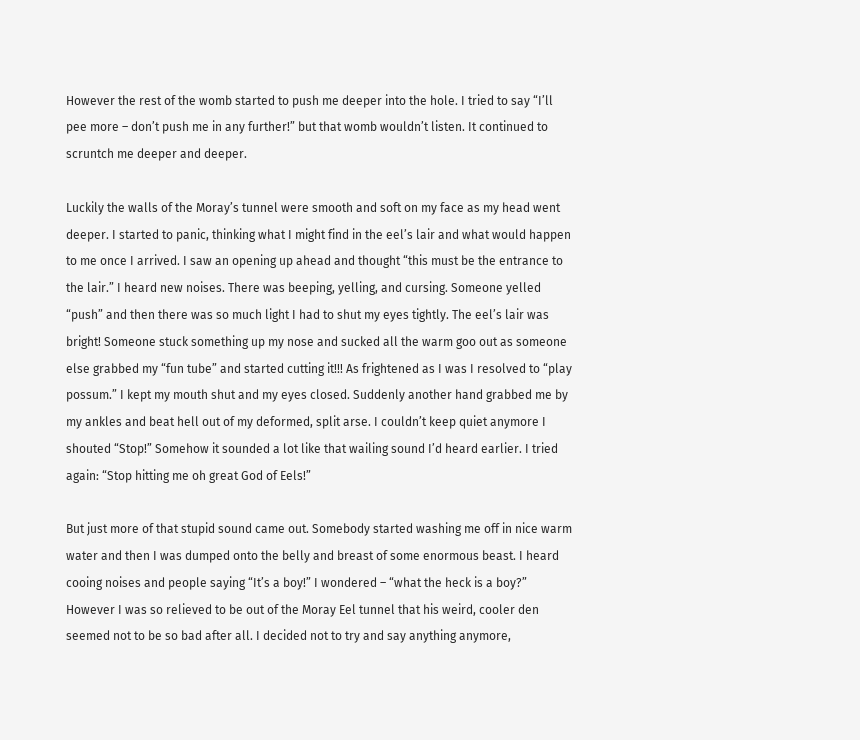However the rest of the womb started to push me deeper into the hole. I tried to say “I’ll pee more – don’t push me in any further!” but that womb wouldn’t listen. It continued to scruntch me deeper and deeper.

Luckily the walls of the Moray’s tunnel were smooth and soft on my face as my head went deeper. I started to panic, thinking what I might find in the eel’s lair and what would happen to me once I arrived. I saw an opening up ahead and thought “this must be the entrance to the lair.” I heard new noises. There was beeping, yelling, and cursing. Someone yelled “push” and then there was so much light I had to shut my eyes tightly. The eel’s lair was bright! Someone stuck something up my nose and sucked all the warm goo out as someone else grabbed my “fun tube” and started cutting it!!! As frightened as I was I resolved to “play possum.” I kept my mouth shut and my eyes closed. Suddenly another hand grabbed me by my ankles and beat hell out of my deformed, split arse. I couldn’t keep quiet anymore I shouted “Stop!” Somehow it sounded a lot like that wailing sound I’d heard earlier. I tried again: “Stop hitting me oh great God of Eels!”

But just more of that stupid sound came out. Somebody started washing me off in nice warm water and then I was dumped onto the belly and breast of some enormous beast. I heard cooing noises and people saying “It’s a boy!” I wondered – “what the heck is a boy?” However I was so relieved to be out of the Moray Eel tunnel that his weird, cooler den seemed not to be so bad after all. I decided not to try and say anything anymore,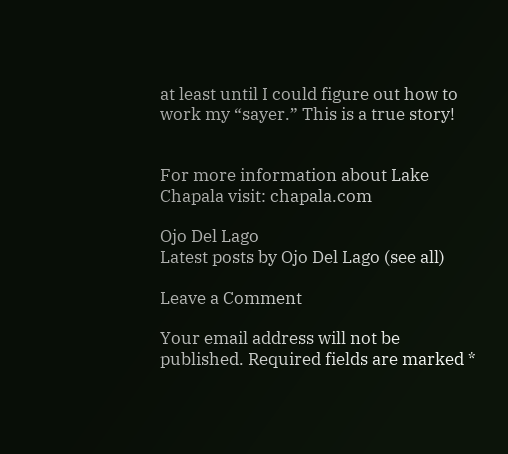at least until I could figure out how to work my “sayer.” This is a true story!


For more information about Lake Chapala visit: chapala.com

Ojo Del Lago
Latest posts by Ojo Del Lago (see all)

Leave a Comment

Your email address will not be published. Required fields are marked *